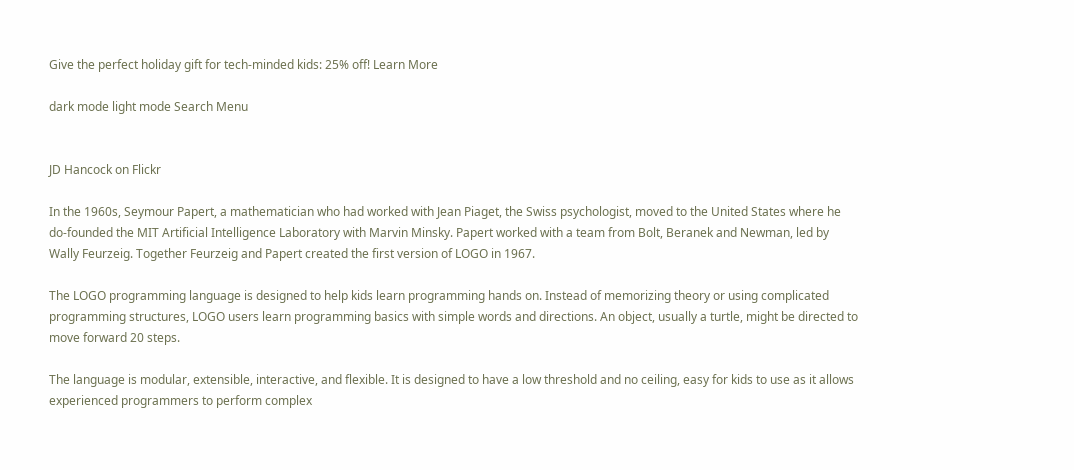Give the perfect holiday gift for tech-minded kids: 25% off! Learn More

dark mode light mode Search Menu


JD Hancock on Flickr

In the 1960s, Seymour Papert, a mathematician who had worked with Jean Piaget, the Swiss psychologist, moved to the United States where he do-founded the MIT Artificial Intelligence Laboratory with Marvin Minsky. Papert worked with a team from Bolt, Beranek and Newman, led by Wally Feurzeig. Together Feurzeig and Papert created the first version of LOGO in 1967.

The LOGO programming language is designed to help kids learn programming hands on. Instead of memorizing theory or using complicated programming structures, LOGO users learn programming basics with simple words and directions. An object, usually a turtle, might be directed to move forward 20 steps.

The language is modular, extensible, interactive, and flexible. It is designed to have a low threshold and no ceiling, easy for kids to use as it allows experienced programmers to perform complex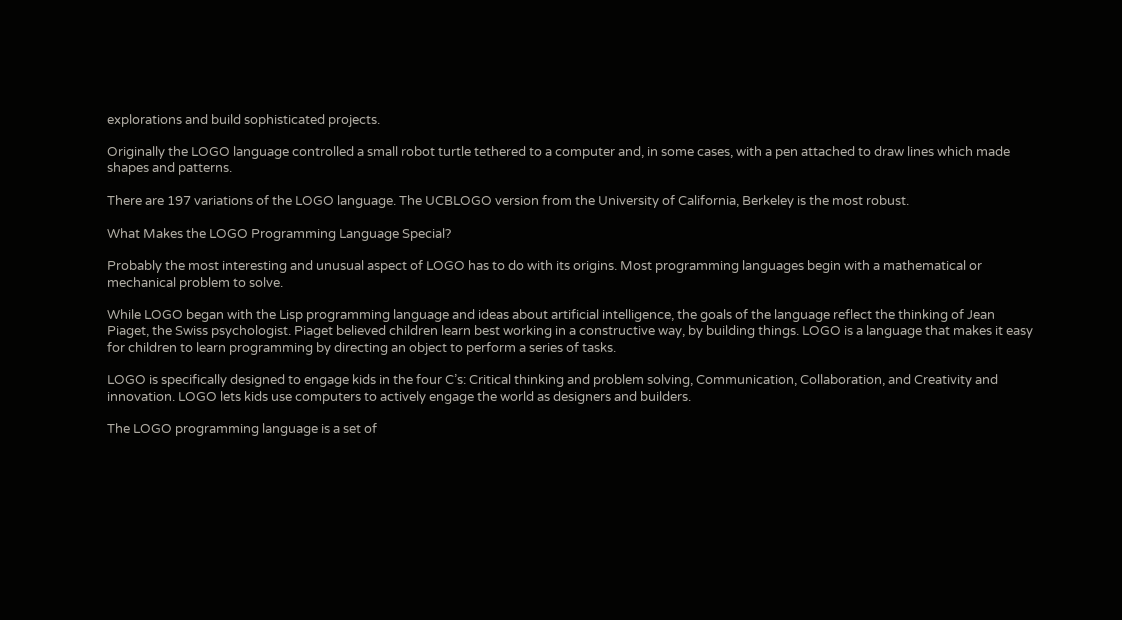explorations and build sophisticated projects.

Originally the LOGO language controlled a small robot turtle tethered to a computer and, in some cases, with a pen attached to draw lines which made shapes and patterns.

There are 197 variations of the LOGO language. The UCBLOGO version from the University of California, Berkeley is the most robust.

What Makes the LOGO Programming Language Special?

Probably the most interesting and unusual aspect of LOGO has to do with its origins. Most programming languages begin with a mathematical or mechanical problem to solve.

While LOGO began with the Lisp programming language and ideas about artificial intelligence, the goals of the language reflect the thinking of Jean Piaget, the Swiss psychologist. Piaget believed children learn best working in a constructive way, by building things. LOGO is a language that makes it easy for children to learn programming by directing an object to perform a series of tasks.

LOGO is specifically designed to engage kids in the four C’s: Critical thinking and problem solving, Communication, Collaboration, and Creativity and innovation. LOGO lets kids use computers to actively engage the world as designers and builders.

The LOGO programming language is a set of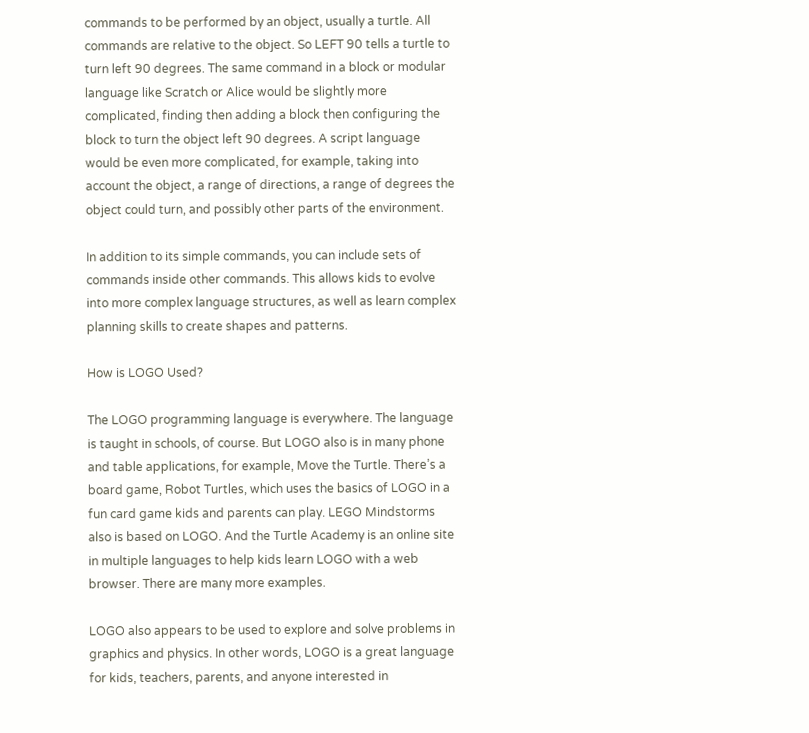commands to be performed by an object, usually a turtle. All commands are relative to the object. So LEFT 90 tells a turtle to turn left 90 degrees. The same command in a block or modular language like Scratch or Alice would be slightly more complicated, finding then adding a block then configuring the block to turn the object left 90 degrees. A script language would be even more complicated, for example, taking into account the object, a range of directions, a range of degrees the object could turn, and possibly other parts of the environment.

In addition to its simple commands, you can include sets of commands inside other commands. This allows kids to evolve into more complex language structures, as well as learn complex planning skills to create shapes and patterns.

How is LOGO Used?

The LOGO programming language is everywhere. The language is taught in schools, of course. But LOGO also is in many phone and table applications, for example, Move the Turtle. There’s a board game, Robot Turtles, which uses the basics of LOGO in a fun card game kids and parents can play. LEGO Mindstorms also is based on LOGO. And the Turtle Academy is an online site in multiple languages to help kids learn LOGO with a web browser. There are many more examples.

LOGO also appears to be used to explore and solve problems in graphics and physics. In other words, LOGO is a great language for kids, teachers, parents, and anyone interested in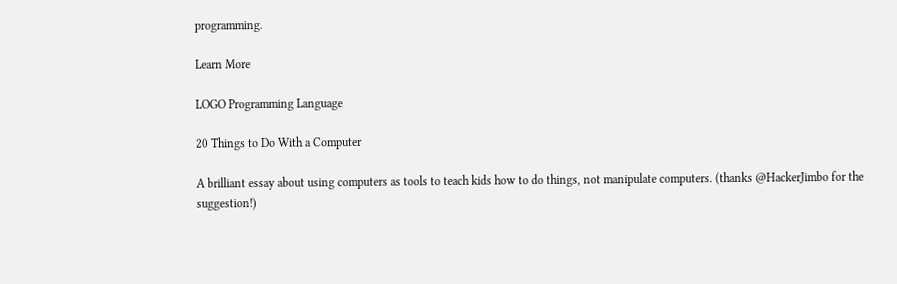programming.

Learn More

LOGO Programming Language

20 Things to Do With a Computer

A brilliant essay about using computers as tools to teach kids how to do things, not manipulate computers. (thanks @HackerJimbo for the suggestion!)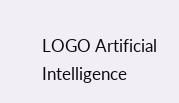LOGO Artificial Intelligence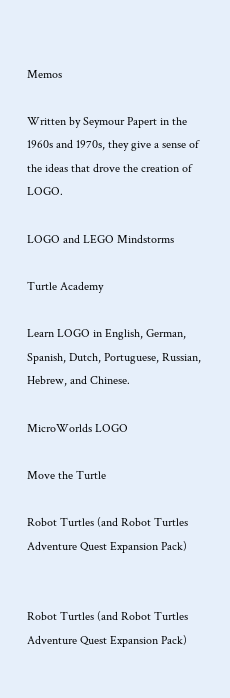Memos

Written by Seymour Papert in the 1960s and 1970s, they give a sense of the ideas that drove the creation of LOGO.

LOGO and LEGO Mindstorms

Turtle Academy

Learn LOGO in English, German, Spanish, Dutch, Portuguese, Russian, Hebrew, and Chinese.

MicroWorlds LOGO

Move the Turtle

Robot Turtles (and Robot Turtles Adventure Quest Expansion Pack)


Robot Turtles (and Robot Turtles Adventure Quest Expansion Pack)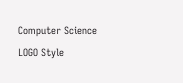Computer Science LOGO Style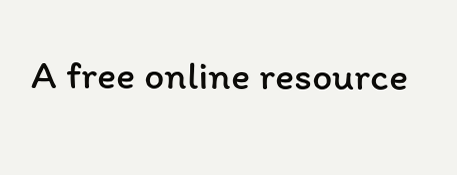A free online resource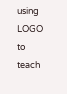using LOGO to teach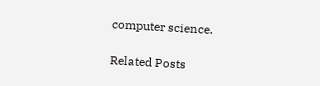computer science.

Related Posts